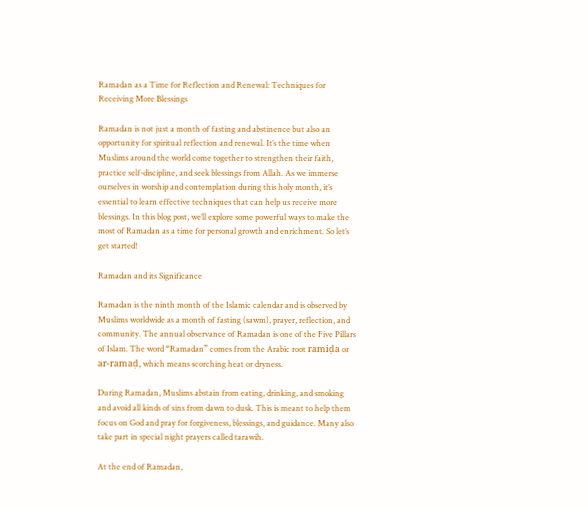Ramadan as a Time for Reflection and Renewal: Techniques for Receiving More Blessings

Ramadan is not just a month of fasting and abstinence but also an opportunity for spiritual reflection and renewal. It’s the time when Muslims around the world come together to strengthen their faith, practice self-discipline, and seek blessings from Allah. As we immerse ourselves in worship and contemplation during this holy month, it’s essential to learn effective techniques that can help us receive more blessings. In this blog post, we’ll explore some powerful ways to make the most of Ramadan as a time for personal growth and enrichment. So let’s get started!

Ramadan and its Significance

Ramadan is the ninth month of the Islamic calendar and is observed by Muslims worldwide as a month of fasting (sawm), prayer, reflection, and community. The annual observance of Ramadan is one of the Five Pillars of Islam. The word “Ramadan” comes from the Arabic root ramiḍa or ar-ramaḍ, which means scorching heat or dryness.

During Ramadan, Muslims abstain from eating, drinking, and smoking and avoid all kinds of sins from dawn to dusk. This is meant to help them focus on God and pray for forgiveness, blessings, and guidance. Many also take part in special night prayers called tarawih.

At the end of Ramadan,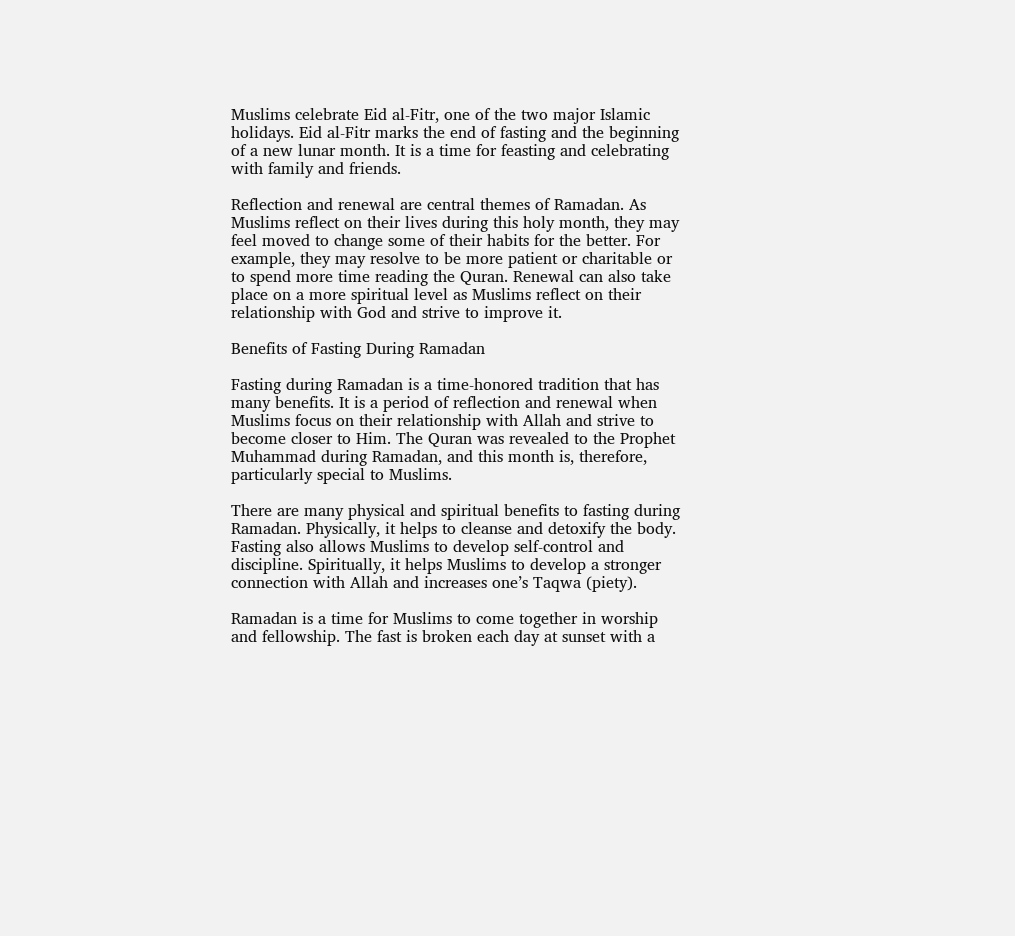Muslims celebrate Eid al-Fitr, one of the two major Islamic holidays. Eid al-Fitr marks the end of fasting and the beginning of a new lunar month. It is a time for feasting and celebrating with family and friends.

Reflection and renewal are central themes of Ramadan. As Muslims reflect on their lives during this holy month, they may feel moved to change some of their habits for the better. For example, they may resolve to be more patient or charitable or to spend more time reading the Quran. Renewal can also take place on a more spiritual level as Muslims reflect on their relationship with God and strive to improve it.

Benefits of Fasting During Ramadan

Fasting during Ramadan is a time-honored tradition that has many benefits. It is a period of reflection and renewal when Muslims focus on their relationship with Allah and strive to become closer to Him. The Quran was revealed to the Prophet Muhammad during Ramadan, and this month is, therefore, particularly special to Muslims.

There are many physical and spiritual benefits to fasting during Ramadan. Physically, it helps to cleanse and detoxify the body. Fasting also allows Muslims to develop self-control and discipline. Spiritually, it helps Muslims to develop a stronger connection with Allah and increases one’s Taqwa (piety).

Ramadan is a time for Muslims to come together in worship and fellowship. The fast is broken each day at sunset with a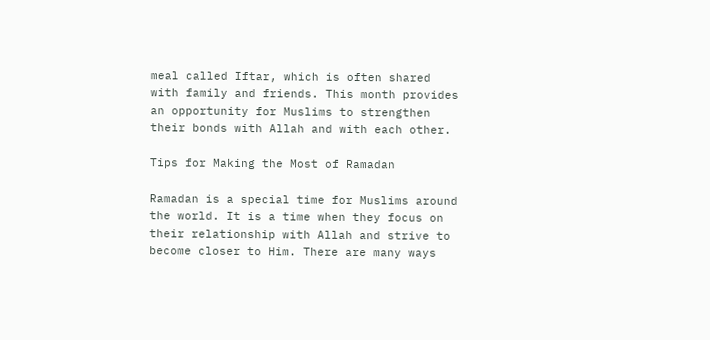meal called Iftar, which is often shared with family and friends. This month provides an opportunity for Muslims to strengthen their bonds with Allah and with each other.

Tips for Making the Most of Ramadan

Ramadan is a special time for Muslims around the world. It is a time when they focus on their relationship with Allah and strive to become closer to Him. There are many ways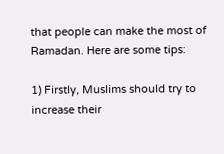that people can make the most of Ramadan. Here are some tips:

1) Firstly, Muslims should try to increase their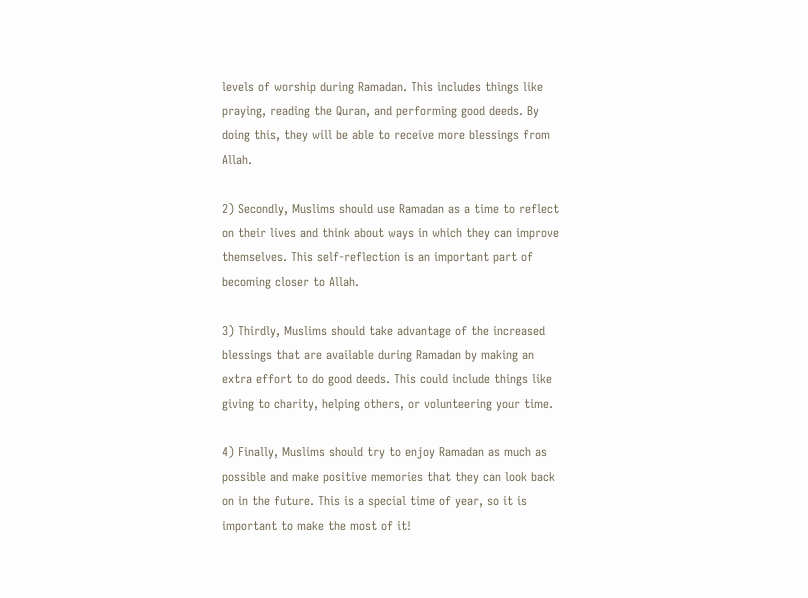levels of worship during Ramadan. This includes things like praying, reading the Quran, and performing good deeds. By doing this, they will be able to receive more blessings from Allah.

2) Secondly, Muslims should use Ramadan as a time to reflect on their lives and think about ways in which they can improve themselves. This self-reflection is an important part of becoming closer to Allah.

3) Thirdly, Muslims should take advantage of the increased blessings that are available during Ramadan by making an extra effort to do good deeds. This could include things like giving to charity, helping others, or volunteering your time.

4) Finally, Muslims should try to enjoy Ramadan as much as possible and make positive memories that they can look back on in the future. This is a special time of year, so it is important to make the most of it!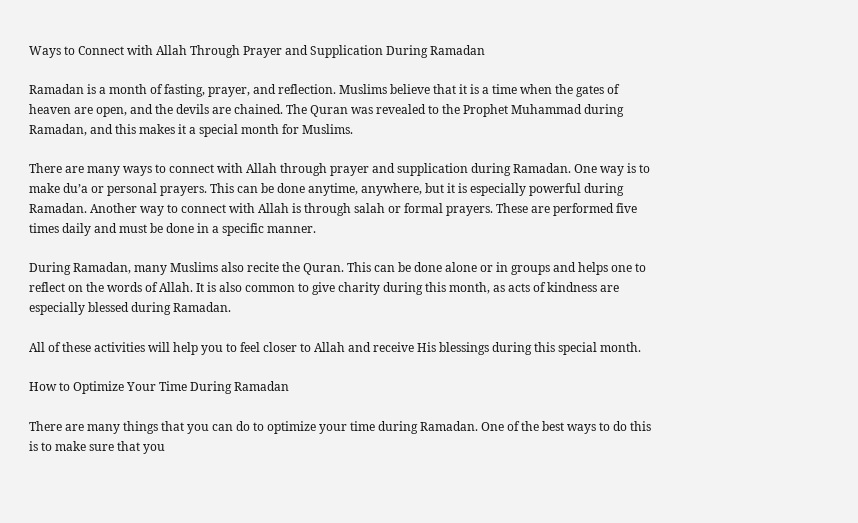Ways to Connect with Allah Through Prayer and Supplication During Ramadan

Ramadan is a month of fasting, prayer, and reflection. Muslims believe that it is a time when the gates of heaven are open, and the devils are chained. The Quran was revealed to the Prophet Muhammad during Ramadan, and this makes it a special month for Muslims.

There are many ways to connect with Allah through prayer and supplication during Ramadan. One way is to make du’a or personal prayers. This can be done anytime, anywhere, but it is especially powerful during Ramadan. Another way to connect with Allah is through salah or formal prayers. These are performed five times daily and must be done in a specific manner.

During Ramadan, many Muslims also recite the Quran. This can be done alone or in groups and helps one to reflect on the words of Allah. It is also common to give charity during this month, as acts of kindness are especially blessed during Ramadan.

All of these activities will help you to feel closer to Allah and receive His blessings during this special month.

How to Optimize Your Time During Ramadan

There are many things that you can do to optimize your time during Ramadan. One of the best ways to do this is to make sure that you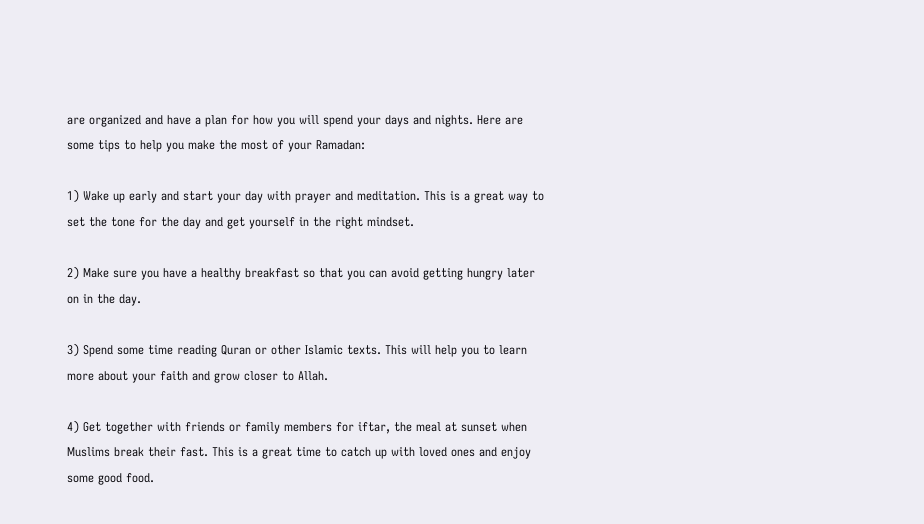are organized and have a plan for how you will spend your days and nights. Here are some tips to help you make the most of your Ramadan:

1) Wake up early and start your day with prayer and meditation. This is a great way to set the tone for the day and get yourself in the right mindset.

2) Make sure you have a healthy breakfast so that you can avoid getting hungry later on in the day.

3) Spend some time reading Quran or other Islamic texts. This will help you to learn more about your faith and grow closer to Allah.

4) Get together with friends or family members for iftar, the meal at sunset when Muslims break their fast. This is a great time to catch up with loved ones and enjoy some good food.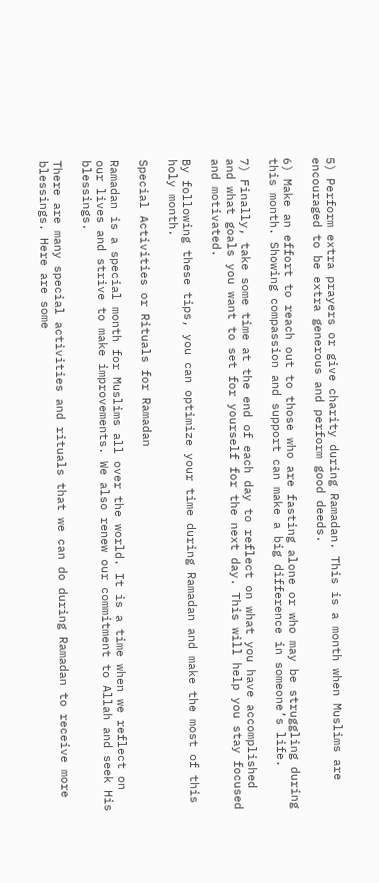5) Perform extra prayers or give charity during Ramadan. This is a month when Muslims are encouraged to be extra generous and perform good deeds.

6) Make an effort to reach out to those who are fasting alone or who may be struggling during this month. Showing compassion and support can make a big difference in someone’s life.

7) Finally, take some time at the end of each day to reflect on what you have accomplished and what goals you want to set for yourself for the next day. This will help you stay focused and motivated.

By following these tips, you can optimize your time during Ramadan and make the most of this holy month.

Special Activities or Rituals for Ramadan

Ramadan is a special month for Muslims all over the world. It is a time when we reflect on our lives and strive to make improvements. We also renew our commitment to Allah and seek His blessings.

There are many special activities and rituals that we can do during Ramadan to receive more blessings. Here are some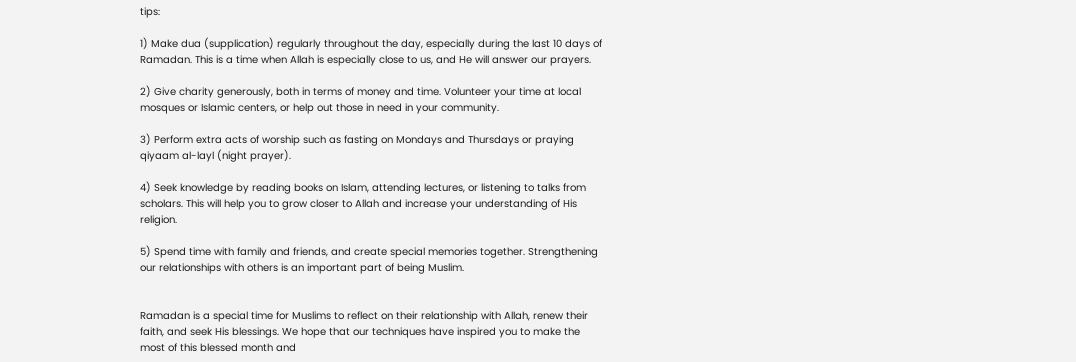tips:

1) Make dua (supplication) regularly throughout the day, especially during the last 10 days of Ramadan. This is a time when Allah is especially close to us, and He will answer our prayers.

2) Give charity generously, both in terms of money and time. Volunteer your time at local mosques or Islamic centers, or help out those in need in your community.

3) Perform extra acts of worship such as fasting on Mondays and Thursdays or praying qiyaam al-layl (night prayer).

4) Seek knowledge by reading books on Islam, attending lectures, or listening to talks from scholars. This will help you to grow closer to Allah and increase your understanding of His religion.

5) Spend time with family and friends, and create special memories together. Strengthening our relationships with others is an important part of being Muslim.


Ramadan is a special time for Muslims to reflect on their relationship with Allah, renew their faith, and seek His blessings. We hope that our techniques have inspired you to make the most of this blessed month and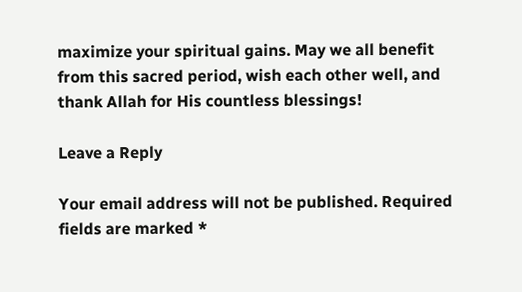maximize your spiritual gains. May we all benefit from this sacred period, wish each other well, and thank Allah for His countless blessings!

Leave a Reply

Your email address will not be published. Required fields are marked *